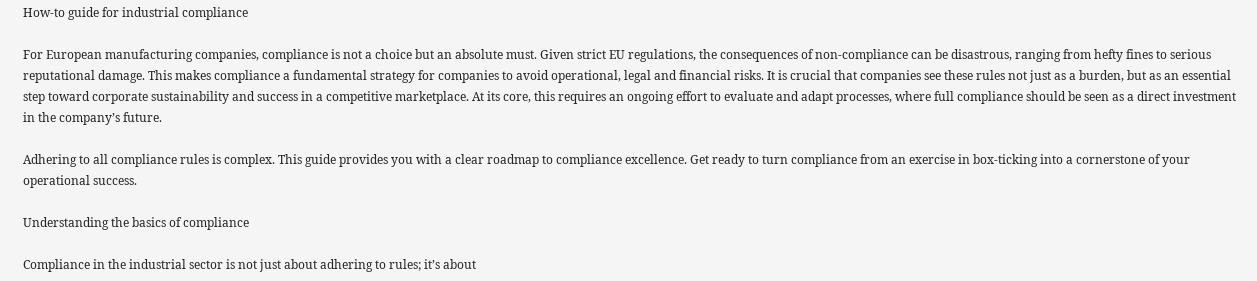How-to guide for industrial compliance

For European manufacturing companies, compliance is not a choice but an absolute must. Given strict EU regulations, the consequences of non-compliance can be disastrous, ranging from hefty fines to serious reputational damage. This makes compliance a fundamental strategy for companies to avoid operational, legal and financial risks. It is crucial that companies see these rules not just as a burden, but as an essential step toward corporate sustainability and success in a competitive marketplace. At its core, this requires an ongoing effort to evaluate and adapt processes, where full compliance should be seen as a direct investment in the company’s future.

Adhering to all compliance rules is complex. This guide provides you with a clear roadmap to compliance excellence. Get ready to turn compliance from an exercise in box-ticking into a cornerstone of your operational success.

Understanding the basics of compliance

Compliance in the industrial sector is not just about adhering to rules; it’s about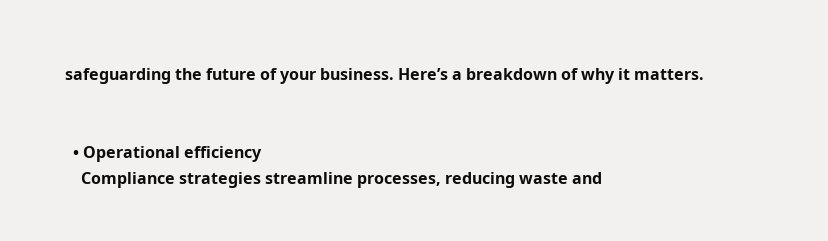safeguarding the future of your business. Here’s a breakdown of why it matters.


  • Operational efficiency
    Compliance strategies streamline processes, reducing waste and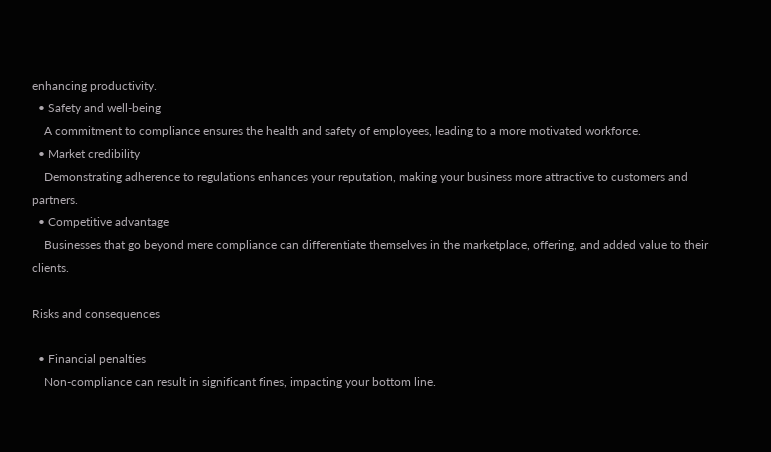enhancing productivity.
  • Safety and well-being
    A commitment to compliance ensures the health and safety of employees, leading to a more motivated workforce.
  • Market credibility
    Demonstrating adherence to regulations enhances your reputation, making your business more attractive to customers and partners.
  • Competitive advantage
    Businesses that go beyond mere compliance can differentiate themselves in the marketplace, offering, and added value to their clients.

Risks and consequences

  • Financial penalties
    Non-compliance can result in significant fines, impacting your bottom line.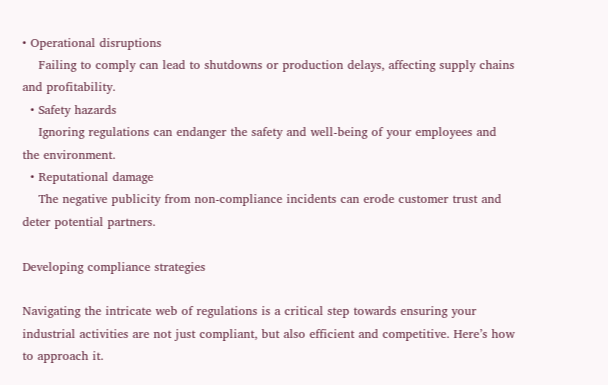• Operational disruptions
    Failing to comply can lead to shutdowns or production delays, affecting supply chains and profitability.
  • Safety hazards
    Ignoring regulations can endanger the safety and well-being of your employees and the environment.
  • Reputational damage
    The negative publicity from non-compliance incidents can erode customer trust and deter potential partners.

Developing compliance strategies

Navigating the intricate web of regulations is a critical step towards ensuring your industrial activities are not just compliant, but also efficient and competitive. Here’s how to approach it.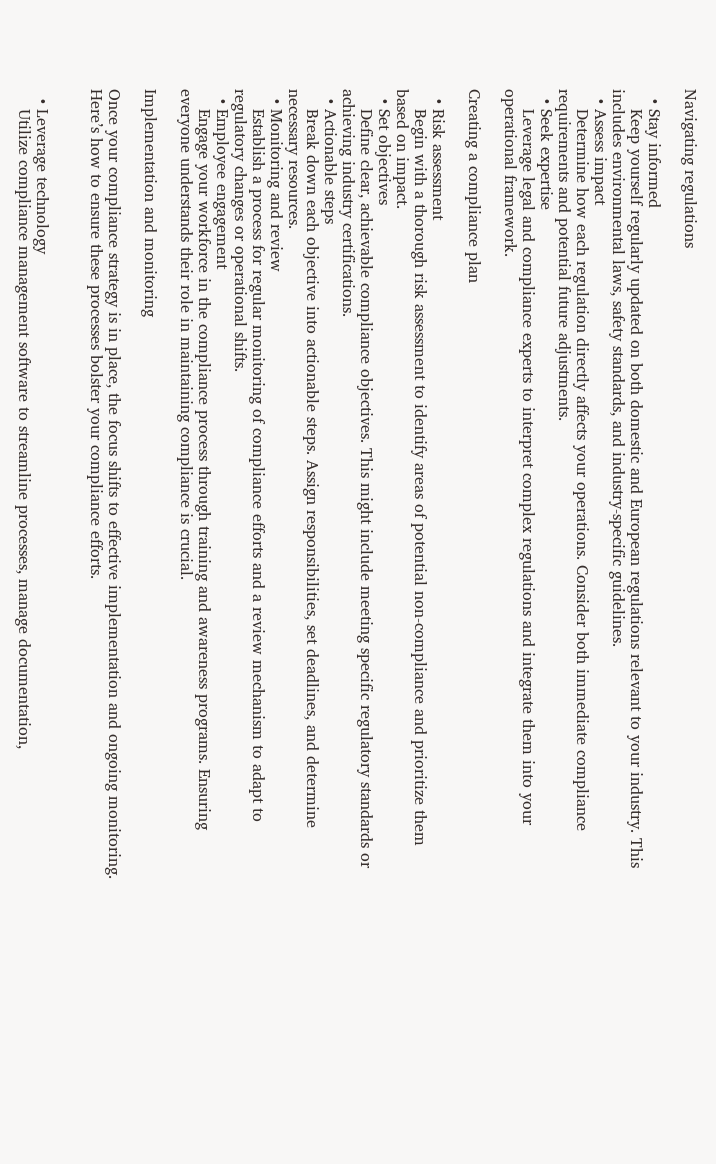Navigating regulations

  • Stay informed
    Keep yourself regularly updated on both domestic and European regulations relevant to your industry. This includes environmental laws, safety standards, and industry-specific guidelines.
  • Assess impact
    Determine how each regulation directly affects your operations. Consider both immediate compliance requirements and potential future adjustments.
  • Seek expertise
    Leverage legal and compliance experts to interpret complex regulations and integrate them into your operational framework.

Creating a compliance plan

  • Risk assessment
    Begin with a thorough risk assessment to identify areas of potential non-compliance and prioritize them based on impact.
  • Set objectives
    Define clear, achievable compliance objectives. This might include meeting specific regulatory standards or achieving industry certifications.
  • Actionable steps
    Break down each objective into actionable steps. Assign responsibilities, set deadlines, and determine necessary resources.
  • Monitoring and review
    Establish a process for regular monitoring of compliance efforts and a review mechanism to adapt to regulatory changes or operational shifts.
  • Employee engagement
    Engage your workforce in the compliance process through training and awareness programs. Ensuring everyone understands their role in maintaining compliance is crucial.

Implementation and monitoring

Once your compliance strategy is in place, the focus shifts to effective implementation and ongoing monitoring. Here’s how to ensure these processes bolster your compliance efforts.


  • Leverage technology
    Utilize compliance management software to streamline processes, manage documentation,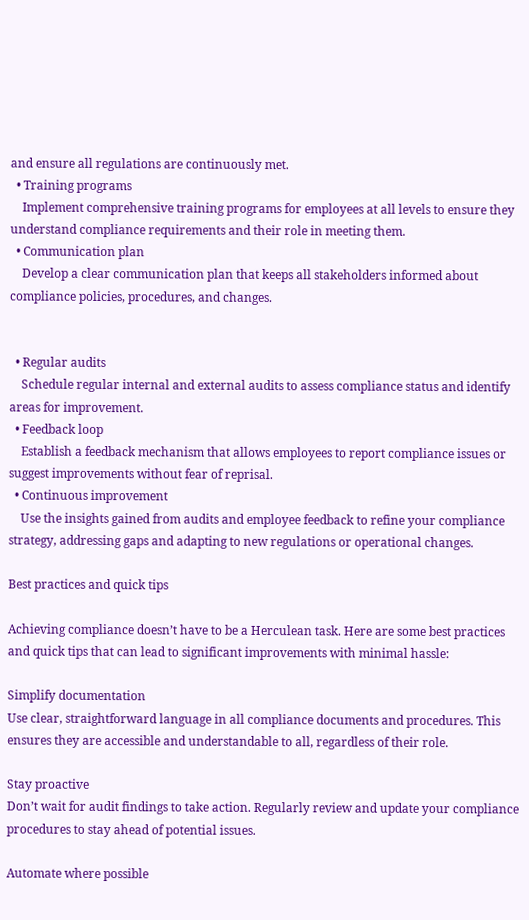and ensure all regulations are continuously met.
  • Training programs
    Implement comprehensive training programs for employees at all levels to ensure they understand compliance requirements and their role in meeting them.
  • Communication plan
    Develop a clear communication plan that keeps all stakeholders informed about compliance policies, procedures, and changes.


  • Regular audits
    Schedule regular internal and external audits to assess compliance status and identify areas for improvement.
  • Feedback loop
    Establish a feedback mechanism that allows employees to report compliance issues or suggest improvements without fear of reprisal.
  • Continuous improvement
    Use the insights gained from audits and employee feedback to refine your compliance strategy, addressing gaps and adapting to new regulations or operational changes.

Best practices and quick tips

Achieving compliance doesn’t have to be a Herculean task. Here are some best practices and quick tips that can lead to significant improvements with minimal hassle:

Simplify documentation
Use clear, straightforward language in all compliance documents and procedures. This ensures they are accessible and understandable to all, regardless of their role.

Stay proactive
Don’t wait for audit findings to take action. Regularly review and update your compliance procedures to stay ahead of potential issues.

Automate where possible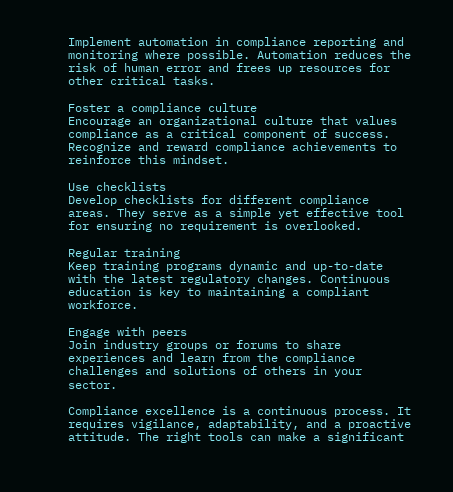Implement automation in compliance reporting and monitoring where possible. Automation reduces the risk of human error and frees up resources for other critical tasks.

Foster a compliance culture
Encourage an organizational culture that values compliance as a critical component of success. Recognize and reward compliance achievements to reinforce this mindset.

Use checklists
Develop checklists for different compliance areas. They serve as a simple yet effective tool for ensuring no requirement is overlooked.

Regular training
Keep training programs dynamic and up-to-date with the latest regulatory changes. Continuous education is key to maintaining a compliant workforce.

Engage with peers
Join industry groups or forums to share experiences and learn from the compliance challenges and solutions of others in your sector.

Compliance excellence is a continuous process. It requires vigilance, adaptability, and a proactive attitude. The right tools can make a significant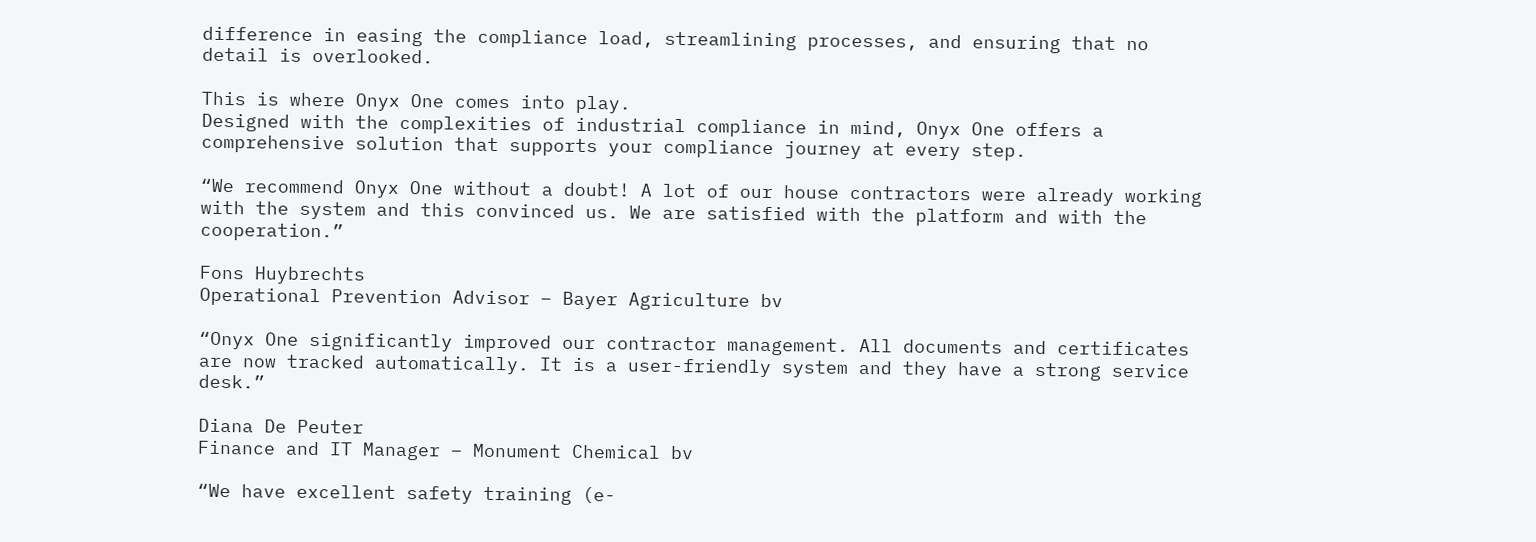difference in easing the compliance load, streamlining processes, and ensuring that no detail is overlooked.

This is where Onyx One comes into play.
Designed with the complexities of industrial compliance in mind, Onyx One offers a comprehensive solution that supports your compliance journey at every step.

“We recommend Onyx One without a doubt! A lot of our house contractors were already working with the system and this convinced us. We are satisfied with the platform and with the cooperation.”

Fons Huybrechts
Operational Prevention Advisor – Bayer Agriculture bv

“Onyx One significantly improved our contractor management. All documents and certificates are now tracked automatically. It is a user-friendly system and they have a strong service desk.”

Diana De Peuter
Finance and IT Manager – Monument Chemical bv

“We have excellent safety training (e-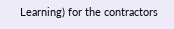Learning) for the contractors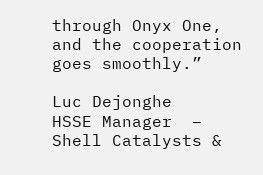through Onyx One, and the cooperation goes smoothly.”

Luc Dejonghe
HSSE Manager  – Shell Catalysts &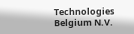Technologies Belgium N.V.